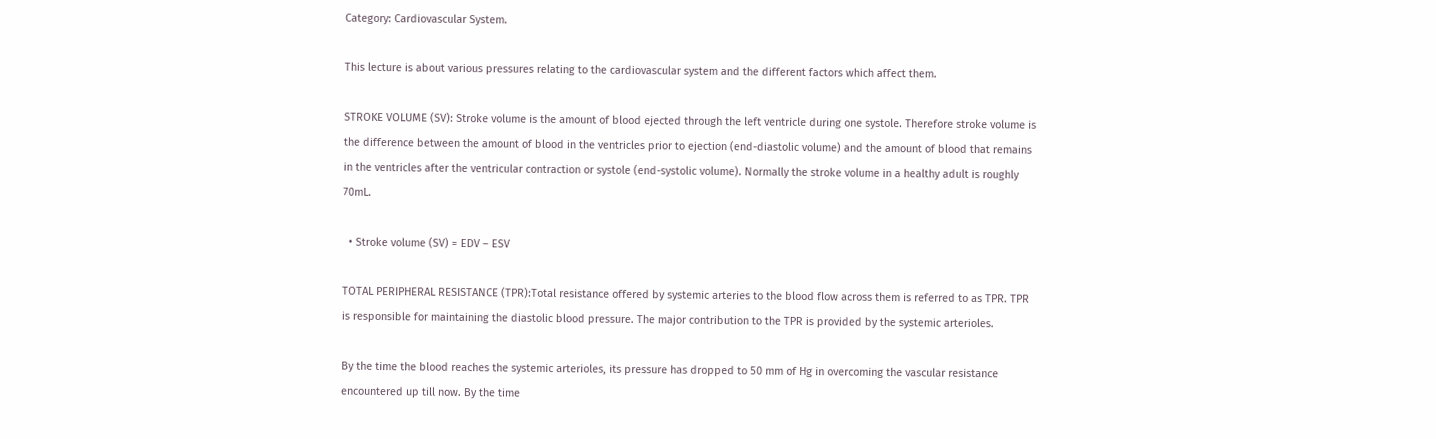Category: Cardiovascular System.

This lecture is about various pressures relating to the cardiovascular system and the different factors which affect them.

STROKE VOLUME (SV): Stroke volume is the amount of blood ejected through the left ventricle during one systole. Therefore stroke volume is the difference between the amount of blood in the ventricles prior to ejection (end-diastolic volume) and the amount of blood that remains in the ventricles after the ventricular contraction or systole (end-systolic volume). Normally the stroke volume in a healthy adult is roughly 70mL.

  • Stroke volume (SV) = EDV – ESV

TOTAL PERIPHERAL RESISTANCE (TPR):Total resistance offered by systemic arteries to the blood flow across them is referred to as TPR. TPR is responsible for maintaining the diastolic blood pressure. The major contribution to the TPR is provided by the systemic arterioles.

By the time the blood reaches the systemic arterioles, its pressure has dropped to 50 mm of Hg in overcoming the vascular resistance encountered up till now. By the time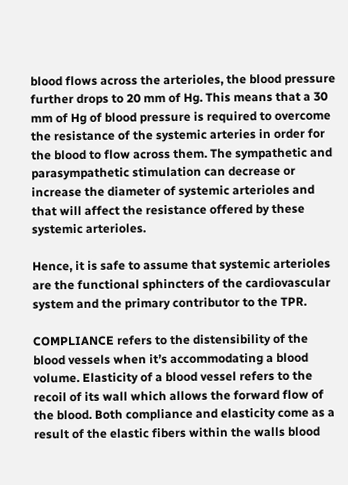blood flows across the arterioles, the blood pressure further drops to 20 mm of Hg. This means that a 30 mm of Hg of blood pressure is required to overcome the resistance of the systemic arteries in order for the blood to flow across them. The sympathetic and parasympathetic stimulation can decrease or increase the diameter of systemic arterioles and that will affect the resistance offered by these systemic arterioles.

Hence, it is safe to assume that systemic arterioles are the functional sphincters of the cardiovascular system and the primary contributor to the TPR.

COMPLIANCE refers to the distensibility of the blood vessels when it’s accommodating a blood volume. Elasticity of a blood vessel refers to the recoil of its wall which allows the forward flow of the blood. Both compliance and elasticity come as a result of the elastic fibers within the walls blood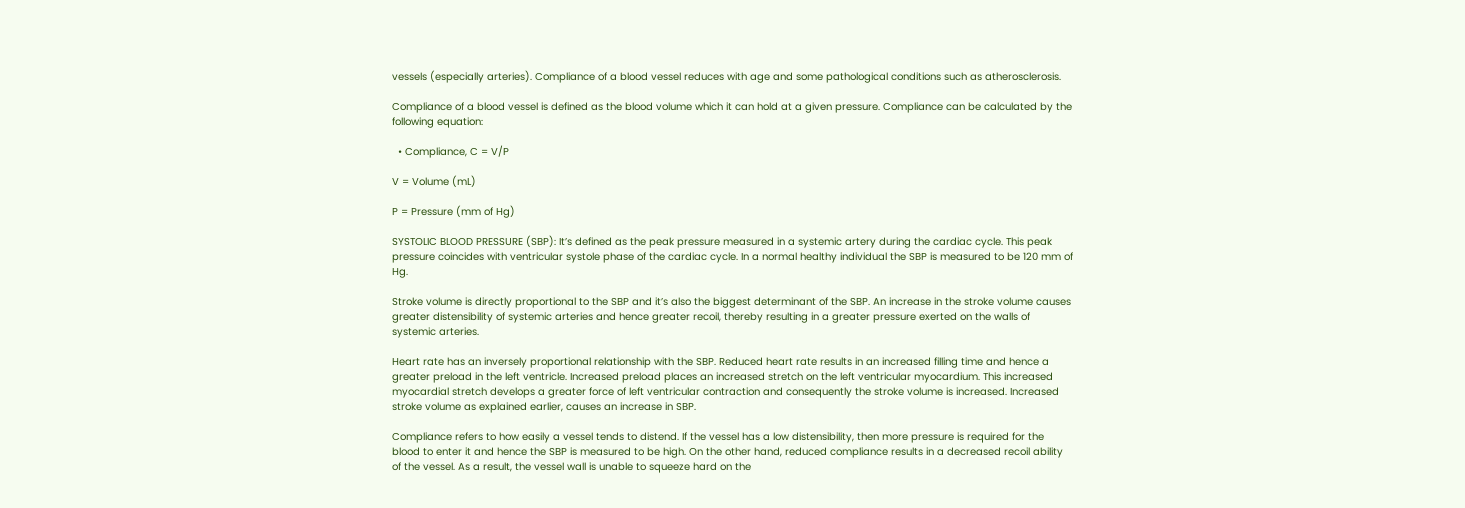vessels (especially arteries). Compliance of a blood vessel reduces with age and some pathological conditions such as atherosclerosis.

Compliance of a blood vessel is defined as the blood volume which it can hold at a given pressure. Compliance can be calculated by the following equation:

  • Compliance, C = V/P

V = Volume (mL)

P = Pressure (mm of Hg)

SYSTOLIC BLOOD PRESSURE (SBP): It’s defined as the peak pressure measured in a systemic artery during the cardiac cycle. This peak pressure coincides with ventricular systole phase of the cardiac cycle. In a normal healthy individual the SBP is measured to be 120 mm of Hg.

Stroke volume is directly proportional to the SBP and it’s also the biggest determinant of the SBP. An increase in the stroke volume causes greater distensibility of systemic arteries and hence greater recoil, thereby resulting in a greater pressure exerted on the walls of systemic arteries.

Heart rate has an inversely proportional relationship with the SBP. Reduced heart rate results in an increased filling time and hence a greater preload in the left ventricle. Increased preload places an increased stretch on the left ventricular myocardium. This increased myocardial stretch develops a greater force of left ventricular contraction and consequently the stroke volume is increased. Increased stroke volume as explained earlier, causes an increase in SBP.

Compliance refers to how easily a vessel tends to distend. If the vessel has a low distensibility, then more pressure is required for the blood to enter it and hence the SBP is measured to be high. On the other hand, reduced compliance results in a decreased recoil ability of the vessel. As a result, the vessel wall is unable to squeeze hard on the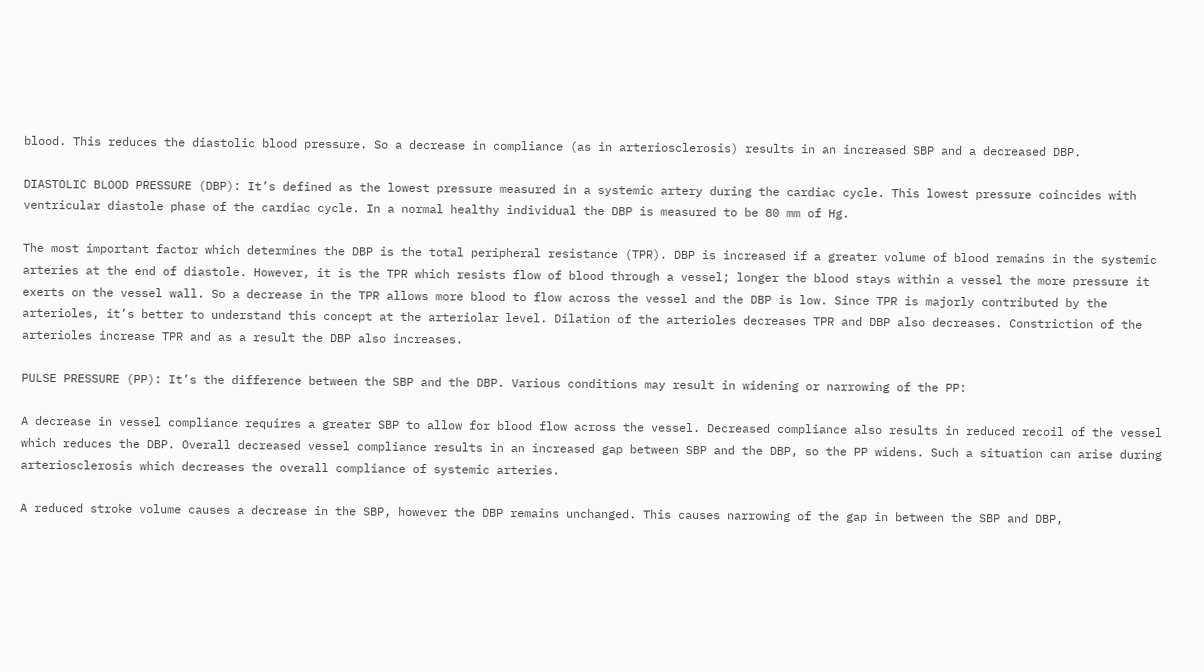blood. This reduces the diastolic blood pressure. So a decrease in compliance (as in arteriosclerosis) results in an increased SBP and a decreased DBP.

DIASTOLIC BLOOD PRESSURE (DBP): It’s defined as the lowest pressure measured in a systemic artery during the cardiac cycle. This lowest pressure coincides with ventricular diastole phase of the cardiac cycle. In a normal healthy individual the DBP is measured to be 80 mm of Hg.

The most important factor which determines the DBP is the total peripheral resistance (TPR). DBP is increased if a greater volume of blood remains in the systemic arteries at the end of diastole. However, it is the TPR which resists flow of blood through a vessel; longer the blood stays within a vessel the more pressure it exerts on the vessel wall. So a decrease in the TPR allows more blood to flow across the vessel and the DBP is low. Since TPR is majorly contributed by the arterioles, it’s better to understand this concept at the arteriolar level. Dilation of the arterioles decreases TPR and DBP also decreases. Constriction of the arterioles increase TPR and as a result the DBP also increases.

PULSE PRESSURE (PP): It’s the difference between the SBP and the DBP. Various conditions may result in widening or narrowing of the PP:

A decrease in vessel compliance requires a greater SBP to allow for blood flow across the vessel. Decreased compliance also results in reduced recoil of the vessel which reduces the DBP. Overall decreased vessel compliance results in an increased gap between SBP and the DBP, so the PP widens. Such a situation can arise during arteriosclerosis which decreases the overall compliance of systemic arteries.

A reduced stroke volume causes a decrease in the SBP, however the DBP remains unchanged. This causes narrowing of the gap in between the SBP and DBP,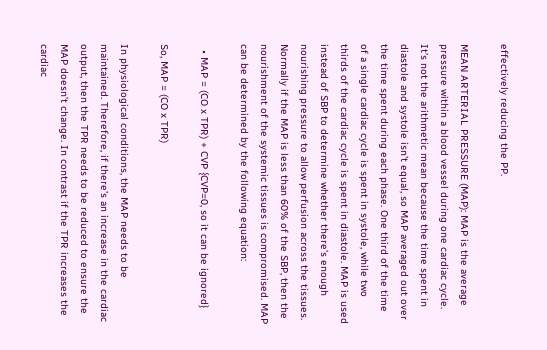effectively reducing the PP.

MEAN ARTERIAL PRESSURE (MAP): MAP is the average pressure within a blood vessel during one cardiac cycle. It’s not the arithmetic mean because the time spent in diastole and systole isn’t equal, so MAP averaged out over the time spent during each phase. One third of the time of a single cardiac cycle is spent in systole, while two thirds of the cardiac cycle is spent in diastole. MAP is used instead of SBP to determine whether there’s enough nourishing pressure to allow perfusion across the tissues. Normally if the MAP is less than 60% of the SBP, then the nourishment of the systemic tissues is compromised. MAP can be determined by the following equation:

  • MAP = (CO x TPR) + CVP {CVP=0, so it can be ignored}

So, MAP = (CO x TPR)

In physiological conditions, the MAP needs to be maintained. Therefore, if there’s an increase in the cardiac output, then the TPR needs to be reduced to ensure the MAP doesn’t change. In contrast if the TPR increases the cardiac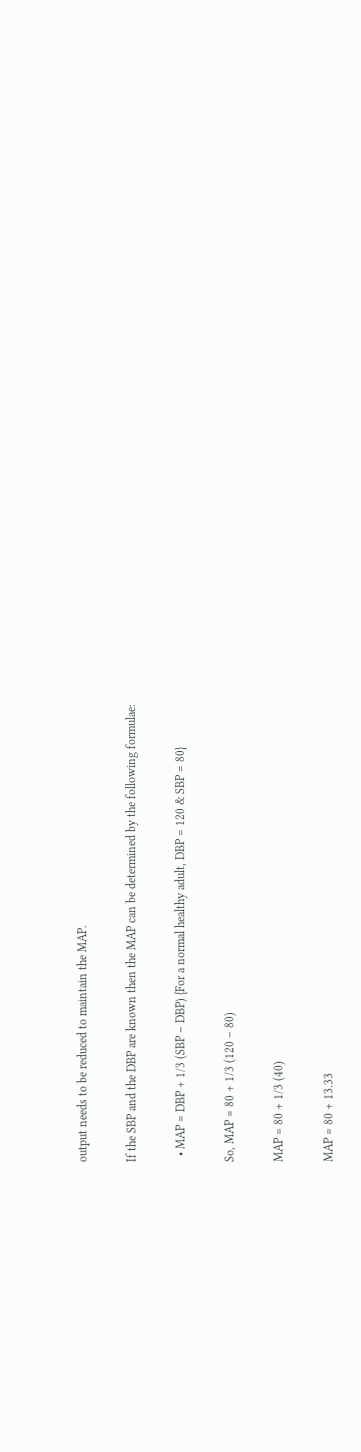output needs to be reduced to maintain the MAP.

If the SBP and the DBP are known then the MAP can be determined by the following formulae:

  • MAP = DBP + 1/3 (SBP – DBP) {For a normal healthy adult, DBP = 120 & SBP = 80}

So, MAP = 80 + 1/3 (120 – 80)

MAP = 80 + 1/3 (40)

MAP = 80 + 13.33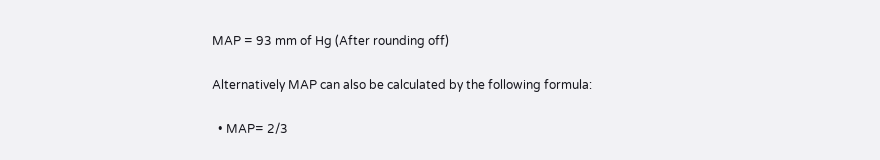MAP = 93 mm of Hg (After rounding off)

Alternatively MAP can also be calculated by the following formula:

  • MAP= 2/3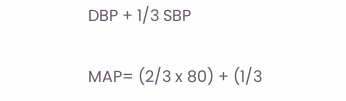DBP + 1/3 SBP

MAP= (2/3 x 80) + (1/3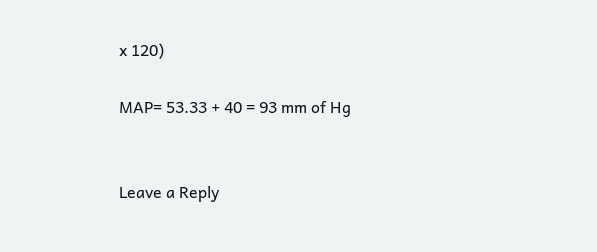x 120)

MAP= 53.33 + 40 = 93 mm of Hg


Leave a Reply